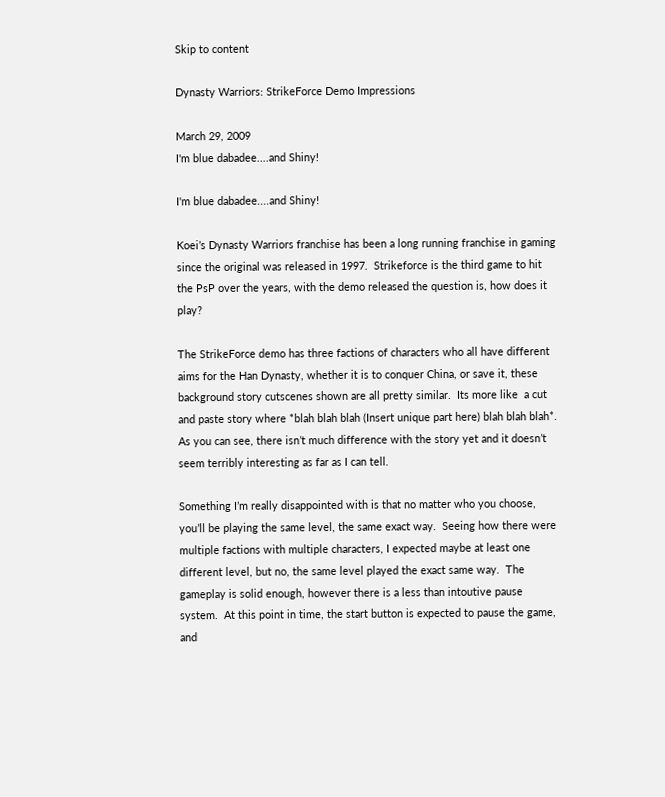Skip to content

Dynasty Warriors: StrikeForce Demo Impressions

March 29, 2009
I'm blue dabadee....and Shiny!

I'm blue dabadee....and Shiny!

Koei’s Dynasty Warriors franchise has been a long running franchise in gaming since the original was released in 1997.  Strikeforce is the third game to hit the PsP over the years, with the demo released the question is, how does it play?

The StrikeForce demo has three factions of characters who all have different aims for the Han Dynasty, whether it is to conquer China, or save it, these background story cutscenes shown are all pretty similar.  Its more like  a cut and paste story where *blah blah blah (Insert unique part here) blah blah blah*.  As you can see, there isn’t much difference with the story yet and it doesn’t seem terribly interesting as far as I can tell.

Something I’m really disappointed with is that no matter who you choose, you’ll be playing the same level, the same exact way.  Seeing how there were multiple factions with multiple characters, I expected maybe at least one different level, but no, the same level played the exact same way.  The gameplay is solid enough, however there is a less than intoutive pause system.  At this point in time, the start button is expected to pause the game, and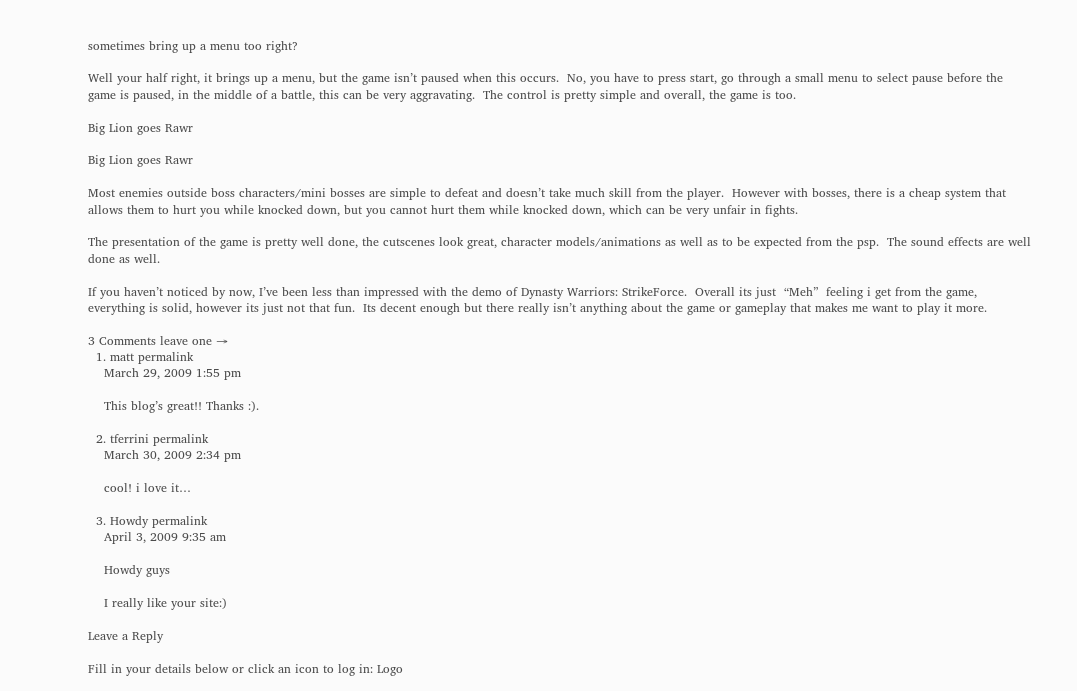sometimes bring up a menu too right?

Well your half right, it brings up a menu, but the game isn’t paused when this occurs.  No, you have to press start, go through a small menu to select pause before the game is paused, in the middle of a battle, this can be very aggravating.  The control is pretty simple and overall, the game is too.

Big Lion goes Rawr

Big Lion goes Rawr

Most enemies outside boss characters/mini bosses are simple to defeat and doesn’t take much skill from the player.  However with bosses, there is a cheap system that allows them to hurt you while knocked down, but you cannot hurt them while knocked down, which can be very unfair in fights.

The presentation of the game is pretty well done, the cutscenes look great, character models/animations as well as to be expected from the psp.  The sound effects are well done as well.

If you haven’t noticed by now, I’ve been less than impressed with the demo of Dynasty Warriors: StrikeForce.  Overall its just  “Meh”  feeling i get from the game, everything is solid, however its just not that fun.  Its decent enough but there really isn’t anything about the game or gameplay that makes me want to play it more.

3 Comments leave one →
  1. matt permalink
    March 29, 2009 1:55 pm

    This blog’s great!! Thanks :).

  2. tferrini permalink
    March 30, 2009 2:34 pm

    cool! i love it…

  3. Howdy permalink
    April 3, 2009 9:35 am

    Howdy guys

    I really like your site:)

Leave a Reply

Fill in your details below or click an icon to log in: Logo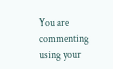You are commenting using your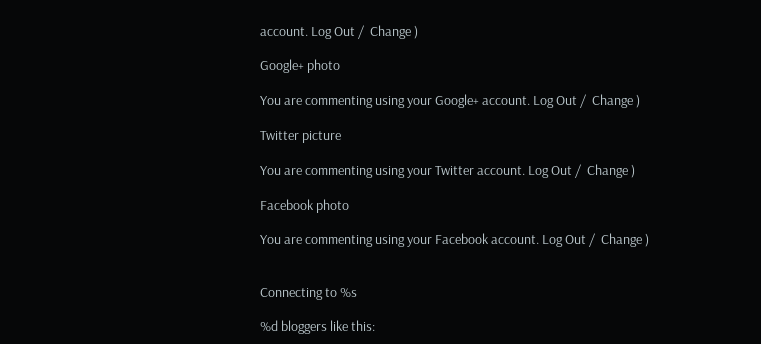account. Log Out /  Change )

Google+ photo

You are commenting using your Google+ account. Log Out /  Change )

Twitter picture

You are commenting using your Twitter account. Log Out /  Change )

Facebook photo

You are commenting using your Facebook account. Log Out /  Change )


Connecting to %s

%d bloggers like this: